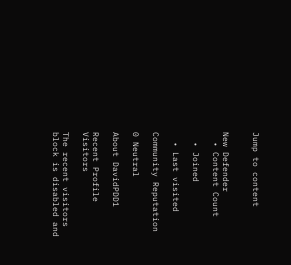Jump to content


New Defender
  • Content Count

  • Joined

  • Last visited

Community Reputation

0 Neutral

About DavidPDD1

Recent Profile Visitors

The recent visitors block is disabled and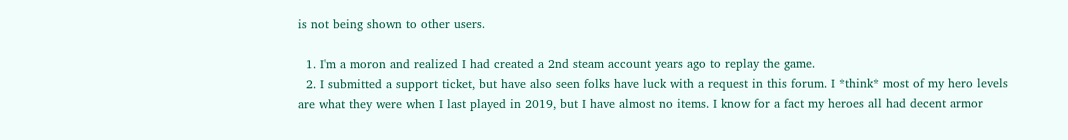is not being shown to other users.

  1. I'm a moron and realized I had created a 2nd steam account years ago to replay the game.
  2. I submitted a support ticket, but have also seen folks have luck with a request in this forum. I *think* most of my hero levels are what they were when I last played in 2019, but I have almost no items. I know for a fact my heroes all had decent armor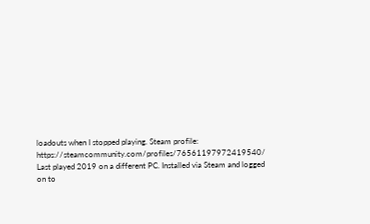loadouts when I stopped playing. Steam profile: https://steamcommunity.com/profiles/76561197972419540/ Last played 2019 on a different PC. Installed via Steam and logged on to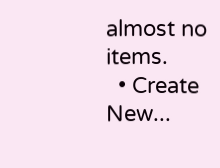almost no items.
  • Create New...